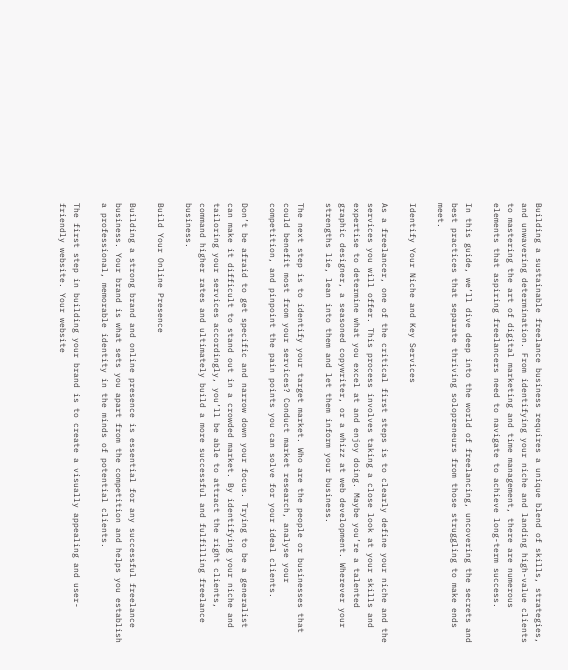Building a sustainable freelance business requires a unique blend of skills, strategies, and unwavering determination. From identifying your niche and landing high-value clients to mastering the art of digital marketing and time management, there are numerous elements that aspiring freelancers need to navigate to achieve long-term success.

In this guide, we’ll dive deep into the world of freelancing, uncovering the secrets and best practices that separate thriving solopreneurs from those struggling to make ends meet.

Identify Your Niche and Key Services

As a freelancer, one of the critical first steps is to clearly define your niche and the services you will offer. This process involves taking a close look at your skills and expertise to determine what you excel at and enjoy doing. Maybe you’re a talented graphic designer, a seasoned copywriter, or a whizz at web development. Wherever your strengths lie, lean into them and let them inform your business.

The next step is to identify your target market. Who are the people or businesses that could benefit most from your services? Conduct market research, analyse your competition, and pinpoint the pain points you can solve for your ideal clients.

Don’t be afraid to get specific and narrow down your focus. Trying to be a generalist can make it difficult to stand out in a crowded market. By identifying your niche and tailoring your services accordingly, you’ll be able to attract the right clients, command higher rates and ultimately build a more successful and fulfilling freelance business.

Build Your Online Presence

Building a strong brand and online presence is essential for any successful freelance business. Your brand is what sets you apart from the competition and helps you establish a professional, memorable identity in the minds of potential clients.

The first step in building your brand is to create a visually appealing and user-friendly website. Your website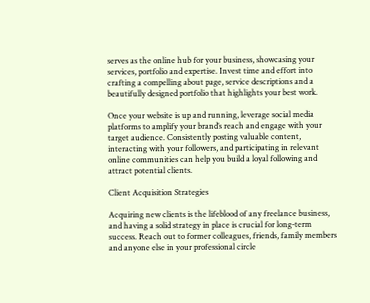serves as the online hub for your business, showcasing your services, portfolio and expertise. Invest time and effort into crafting a compelling about page, service descriptions and a beautifully designed portfolio that highlights your best work.

Once your website is up and running, leverage social media platforms to amplify your brand’s reach and engage with your target audience. Consistently posting valuable content, interacting with your followers, and participating in relevant online communities can help you build a loyal following and attract potential clients.

Client Acquisition Strategies

Acquiring new clients is the lifeblood of any freelance business, and having a solid strategy in place is crucial for long-term success. Reach out to former colleagues, friends, family members and anyone else in your professional circle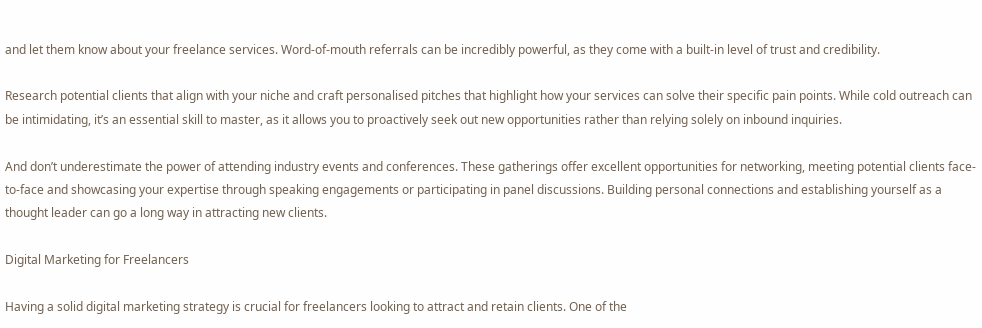and let them know about your freelance services. Word-of-mouth referrals can be incredibly powerful, as they come with a built-in level of trust and credibility.

Research potential clients that align with your niche and craft personalised pitches that highlight how your services can solve their specific pain points. While cold outreach can be intimidating, it’s an essential skill to master, as it allows you to proactively seek out new opportunities rather than relying solely on inbound inquiries.

And don’t underestimate the power of attending industry events and conferences. These gatherings offer excellent opportunities for networking, meeting potential clients face-to-face and showcasing your expertise through speaking engagements or participating in panel discussions. Building personal connections and establishing yourself as a thought leader can go a long way in attracting new clients.

Digital Marketing for Freelancers

Having a solid digital marketing strategy is crucial for freelancers looking to attract and retain clients. One of the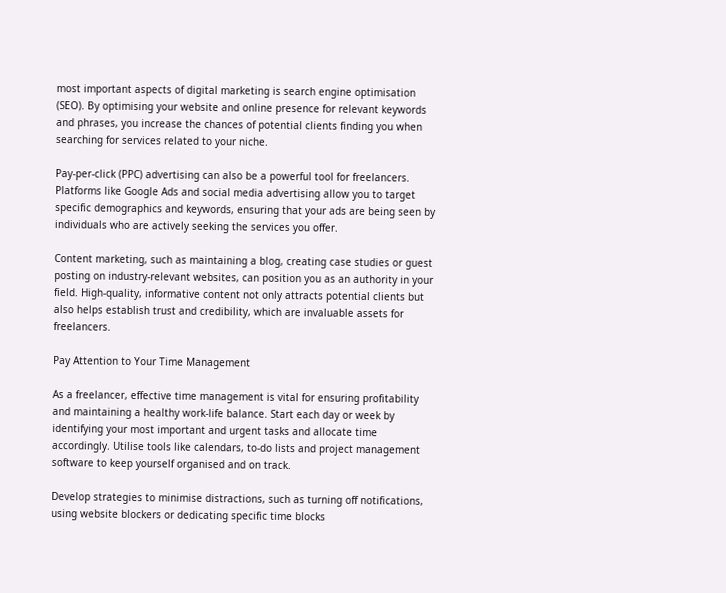most important aspects of digital marketing is search engine optimisation (SEO). By optimising your website and online presence for relevant keywords and phrases, you increase the chances of potential clients finding you when searching for services related to your niche.

Pay-per-click (PPC) advertising can also be a powerful tool for freelancers. Platforms like Google Ads and social media advertising allow you to target specific demographics and keywords, ensuring that your ads are being seen by individuals who are actively seeking the services you offer.

Content marketing, such as maintaining a blog, creating case studies or guest posting on industry-relevant websites, can position you as an authority in your field. High-quality, informative content not only attracts potential clients but also helps establish trust and credibility, which are invaluable assets for freelancers.

Pay Attention to Your Time Management

As a freelancer, effective time management is vital for ensuring profitability and maintaining a healthy work-life balance. Start each day or week by identifying your most important and urgent tasks and allocate time accordingly. Utilise tools like calendars, to-do lists and project management software to keep yourself organised and on track.

Develop strategies to minimise distractions, such as turning off notifications, using website blockers or dedicating specific time blocks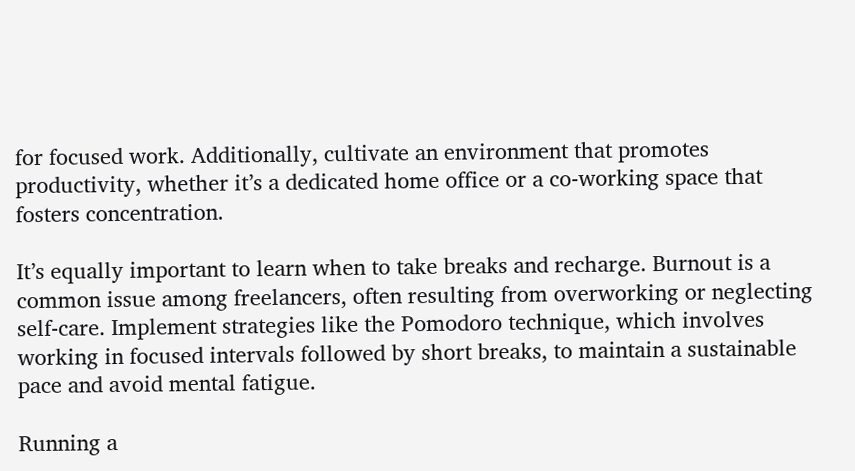for focused work. Additionally, cultivate an environment that promotes productivity, whether it’s a dedicated home office or a co-working space that fosters concentration.

It’s equally important to learn when to take breaks and recharge. Burnout is a common issue among freelancers, often resulting from overworking or neglecting self-care. Implement strategies like the Pomodoro technique, which involves working in focused intervals followed by short breaks, to maintain a sustainable pace and avoid mental fatigue.

Running a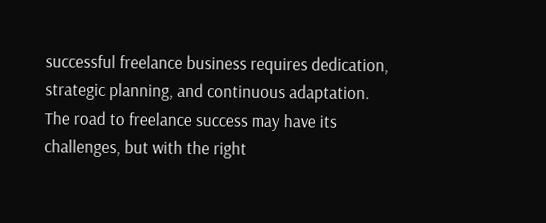successful freelance business requires dedication, strategic planning, and continuous adaptation. The road to freelance success may have its challenges, but with the right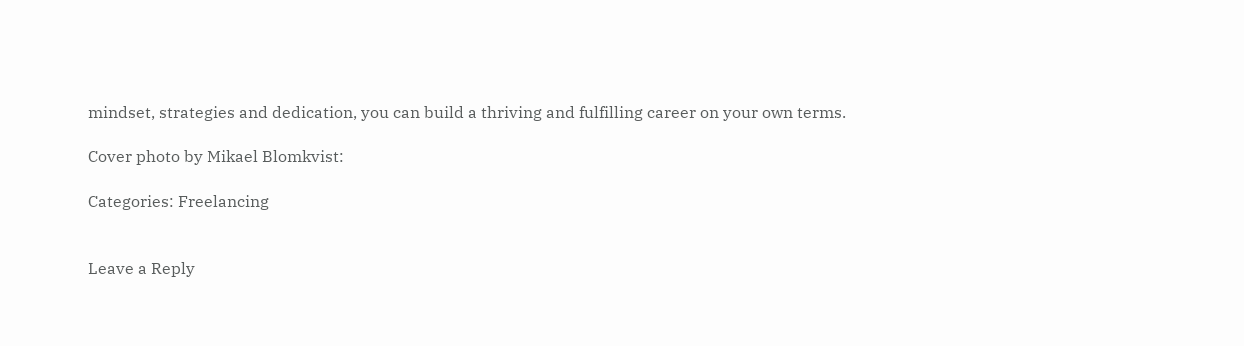mindset, strategies and dedication, you can build a thriving and fulfilling career on your own terms.

Cover photo by Mikael Blomkvist:

Categories: Freelancing


Leave a Reply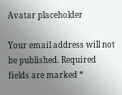Avatar placeholder

Your email address will not be published. Required fields are marked *